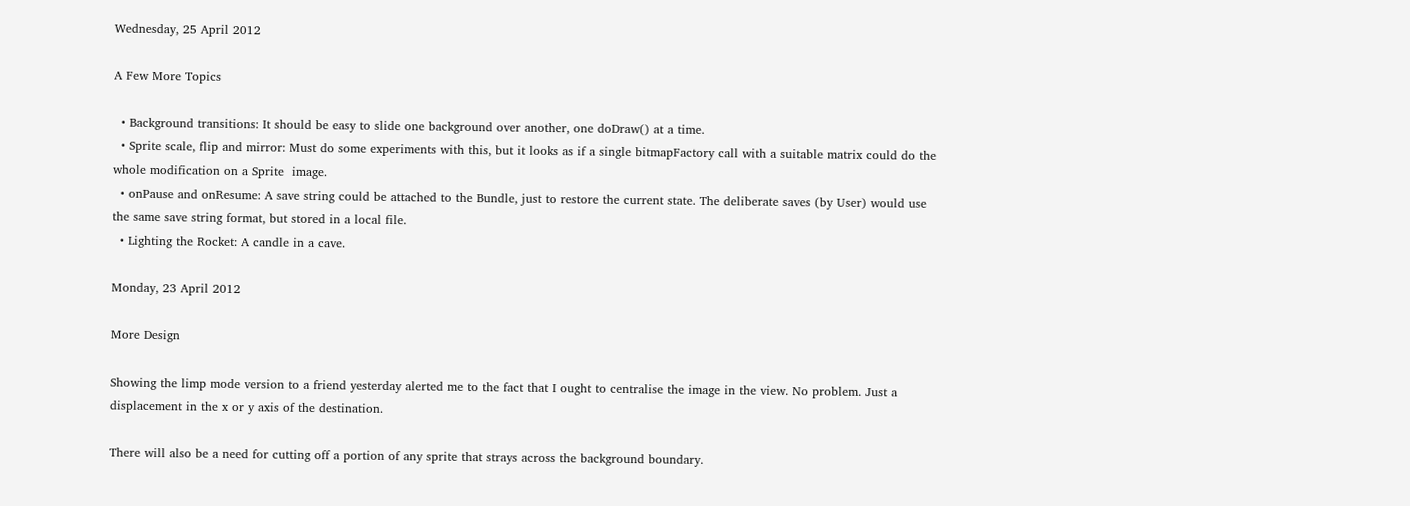Wednesday, 25 April 2012

A Few More Topics

  • Background transitions: It should be easy to slide one background over another, one doDraw() at a time.
  • Sprite scale, flip and mirror: Must do some experiments with this, but it looks as if a single bitmapFactory call with a suitable matrix could do the whole modification on a Sprite  image.
  • onPause and onResume: A save string could be attached to the Bundle, just to restore the current state. The deliberate saves (by User) would use the same save string format, but stored in a local file.
  • Lighting the Rocket: A candle in a cave.

Monday, 23 April 2012

More Design

Showing the limp mode version to a friend yesterday alerted me to the fact that I ought to centralise the image in the view. No problem. Just a displacement in the x or y axis of the destination.

There will also be a need for cutting off a portion of any sprite that strays across the background boundary.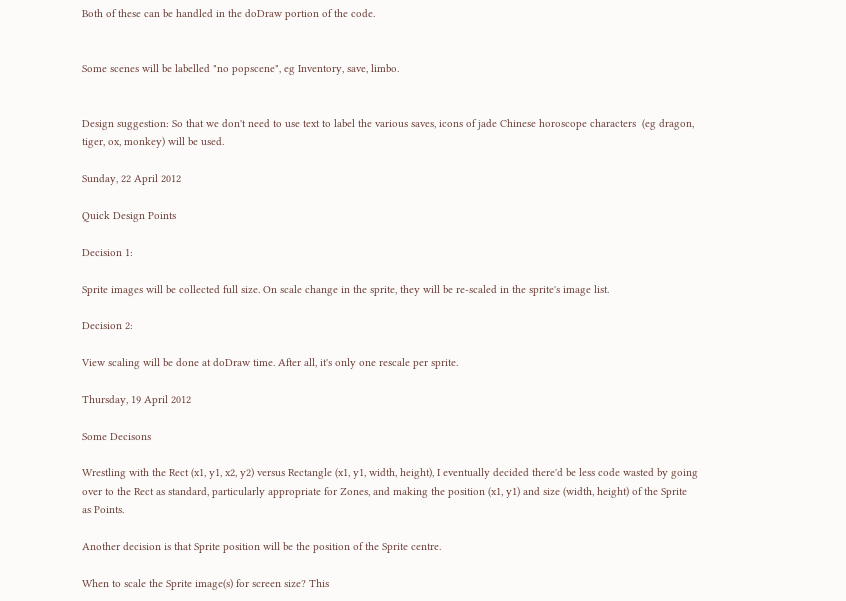Both of these can be handled in the doDraw portion of the code.


Some scenes will be labelled "no popscene", eg Inventory, save, limbo.


Design suggestion: So that we don't need to use text to label the various saves, icons of jade Chinese horoscope characters  (eg dragon, tiger, ox, monkey) will be used.

Sunday, 22 April 2012

Quick Design Points

Decision 1:

Sprite images will be collected full size. On scale change in the sprite, they will be re-scaled in the sprite's image list.

Decision 2:

View scaling will be done at doDraw time. After all, it's only one rescale per sprite.

Thursday, 19 April 2012

Some Decisons

Wrestling with the Rect (x1, y1, x2, y2) versus Rectangle (x1, y1, width, height), I eventually decided there'd be less code wasted by going over to the Rect as standard, particularly appropriate for Zones, and making the position (x1, y1) and size (width, height) of the Sprite as Points.

Another decision is that Sprite position will be the position of the Sprite centre.

When to scale the Sprite image(s) for screen size? This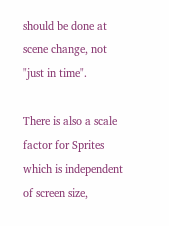should be done at scene change, not "just in time".

There is also a scale factor for Sprites which is independent of screen size,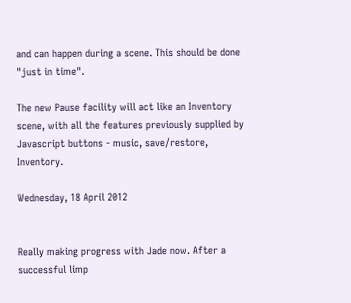and can happen during a scene. This should be done "just in time".

The new Pause facility will act like an Inventory scene, with all the features previously supplied by Javascript buttons - music, save/restore, Inventory.

Wednesday, 18 April 2012


Really making progress with Jade now. After a successful limp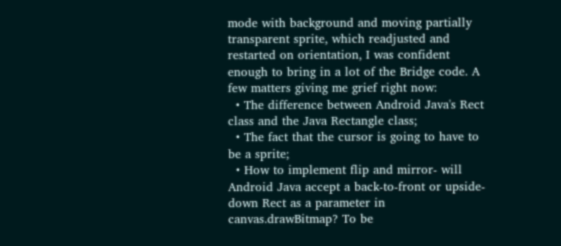mode with background and moving partially transparent sprite, which readjusted and restarted on orientation, I was confident enough to bring in a lot of the Bridge code. A few matters giving me grief right now:
  • The difference between Android Java's Rect class and the Java Rectangle class;
  • The fact that the cursor is going to have to be a sprite;
  • How to implement flip and mirror- will Android Java accept a back-to-front or upside-down Rect as a parameter in canvas.drawBitmap? To be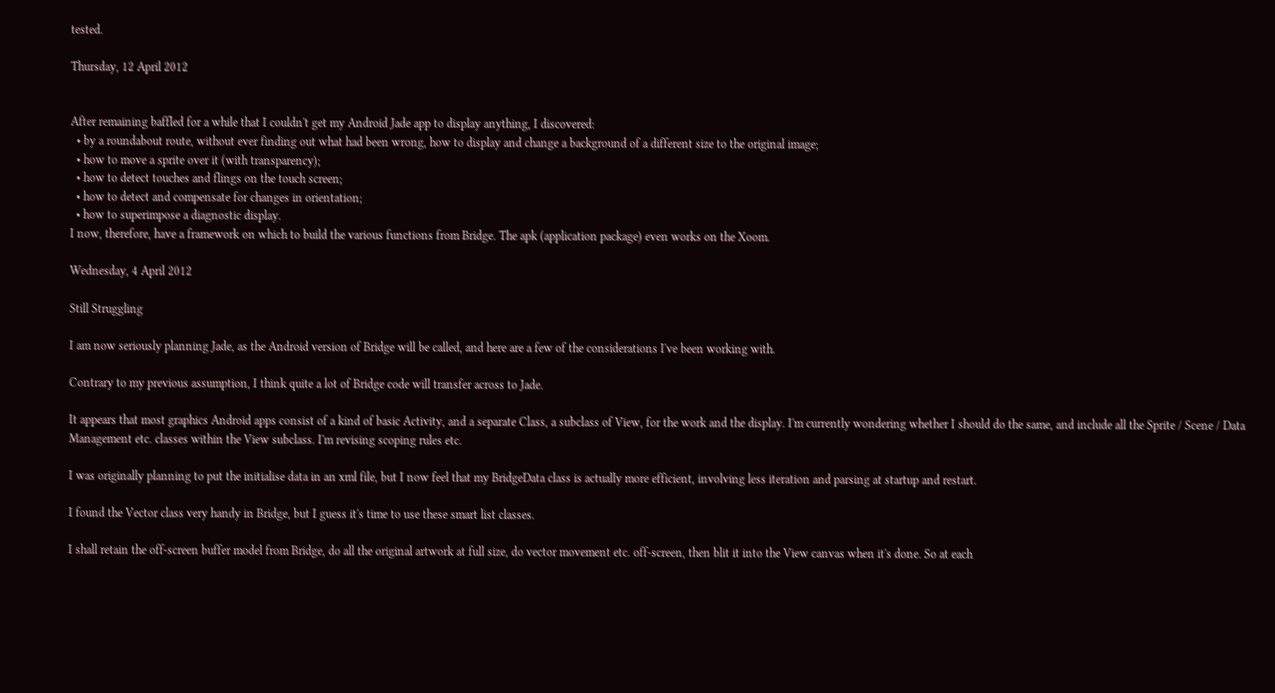tested.

Thursday, 12 April 2012


After remaining baffled for a while that I couldn't get my Android Jade app to display anything, I discovered:
  • by a roundabout route, without ever finding out what had been wrong, how to display and change a background of a different size to the original image;
  • how to move a sprite over it (with transparency);
  • how to detect touches and flings on the touch screen;
  • how to detect and compensate for changes in orientation;
  • how to superimpose a diagnostic display.
I now, therefore, have a framework on which to build the various functions from Bridge. The apk (application package) even works on the Xoom.

Wednesday, 4 April 2012

Still Struggling

I am now seriously planning Jade, as the Android version of Bridge will be called, and here are a few of the considerations I've been working with.

Contrary to my previous assumption, I think quite a lot of Bridge code will transfer across to Jade.

It appears that most graphics Android apps consist of a kind of basic Activity, and a separate Class, a subclass of View, for the work and the display. I'm currently wondering whether I should do the same, and include all the Sprite / Scene / Data Management etc. classes within the View subclass. I'm revising scoping rules etc.

I was originally planning to put the initialise data in an xml file, but I now feel that my BridgeData class is actually more efficient, involving less iteration and parsing at startup and restart.

I found the Vector class very handy in Bridge, but I guess it's time to use these smart list classes.

I shall retain the off-screen buffer model from Bridge, do all the original artwork at full size, do vector movement etc. off-screen, then blit it into the View canvas when it's done. So at each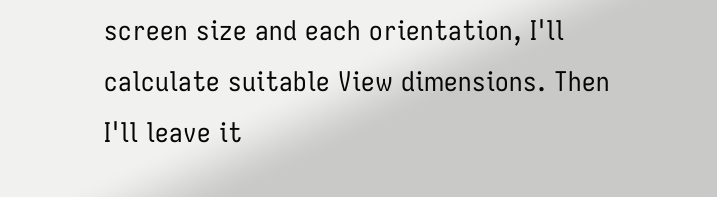screen size and each orientation, I'll calculate suitable View dimensions. Then I'll leave it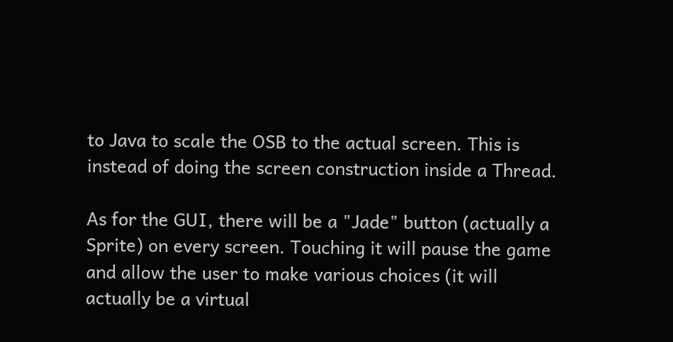to Java to scale the OSB to the actual screen. This is instead of doing the screen construction inside a Thread.

As for the GUI, there will be a "Jade" button (actually a Sprite) on every screen. Touching it will pause the game and allow the user to make various choices (it will actually be a virtual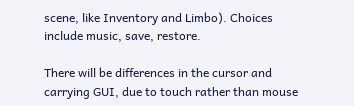scene, like Inventory and Limbo). Choices include music, save, restore.

There will be differences in the cursor and carrying GUI, due to touch rather than mouse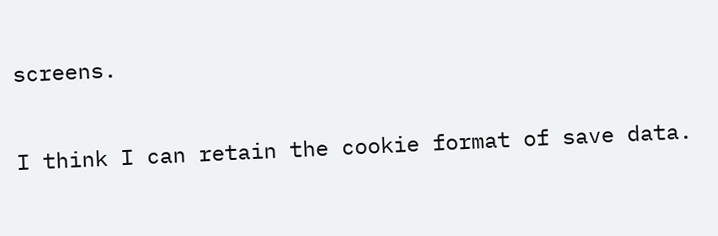screens.

I think I can retain the cookie format of save data.